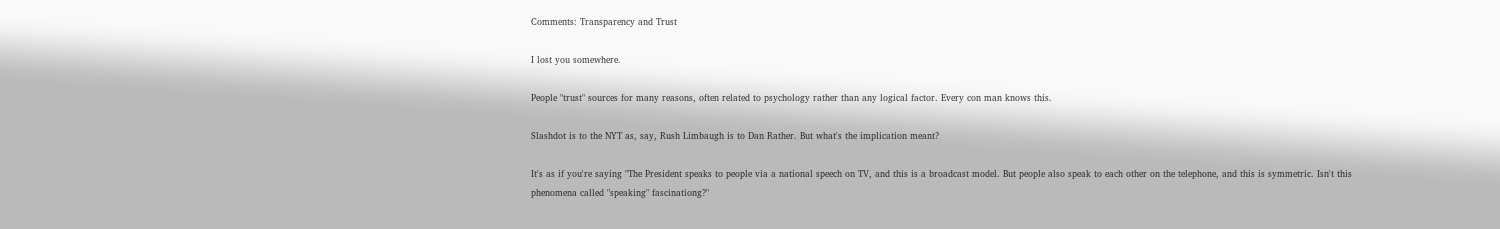Comments: Transparency and Trust

I lost you somewhere.

People "trust" sources for many reasons, often related to psychology rather than any logical factor. Every con man knows this.

Slashdot is to the NYT as, say, Rush Limbaugh is to Dan Rather. But what's the implication meant?

It's as if you're saying "The President speaks to people via a national speech on TV, and this is a broadcast model. But people also speak to each other on the telephone, and this is symmetric. Isn't this phenomena called "speaking" fascinationg?"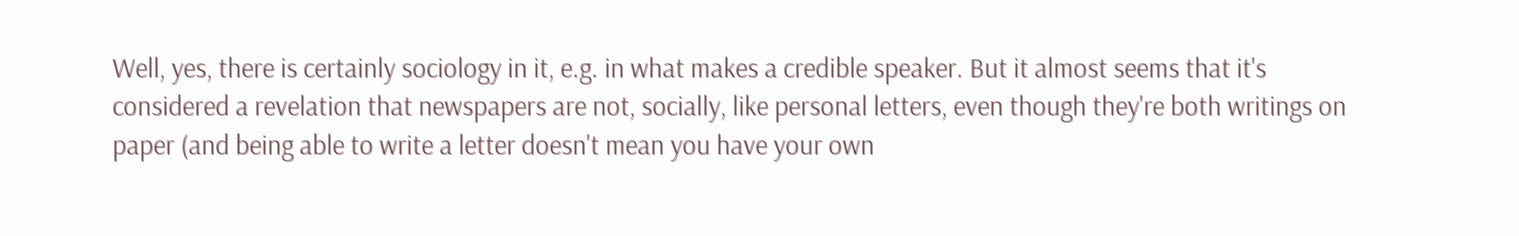Well, yes, there is certainly sociology in it, e.g. in what makes a credible speaker. But it almost seems that it's considered a revelation that newspapers are not, socially, like personal letters, even though they're both writings on paper (and being able to write a letter doesn't mean you have your own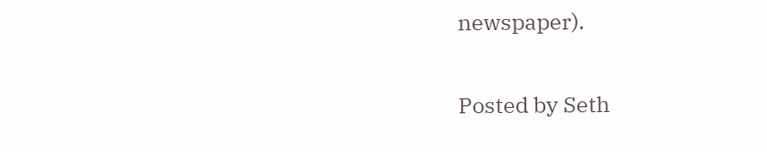newspaper).

Posted by Seth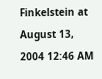Finkelstein at August 13, 2004 12:46 AM